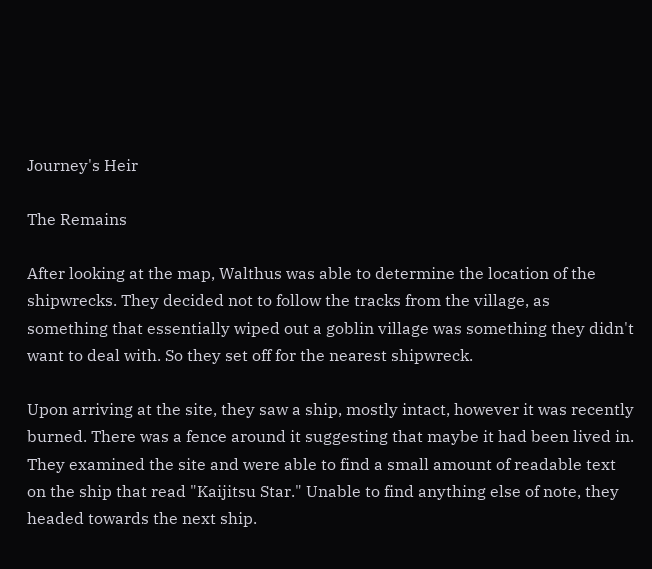Journey's Heir

The Remains

After looking at the map, Walthus was able to determine the location of the shipwrecks. They decided not to follow the tracks from the village, as something that essentially wiped out a goblin village was something they didn't want to deal with. So they set off for the nearest shipwreck.

Upon arriving at the site, they saw a ship, mostly intact, however it was recently burned. There was a fence around it suggesting that maybe it had been lived in. They examined the site and were able to find a small amount of readable text on the ship that read "Kaijitsu Star." Unable to find anything else of note, they headed towards the next ship.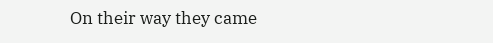On their way they came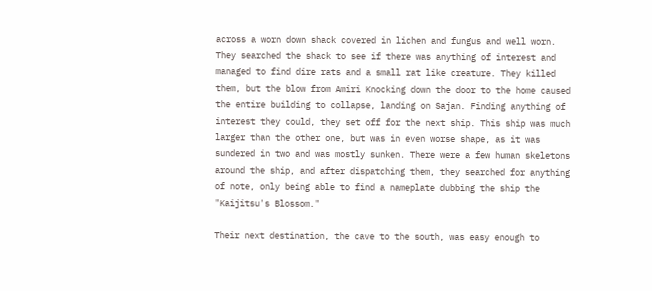across a worn down shack covered in lichen and fungus and well worn. They searched the shack to see if there was anything of interest and managed to find dire rats and a small rat like creature. They killed them, but the blow from Amiri Knocking down the door to the home caused the entire building to collapse, landing on Sajan. Finding anything of interest they could, they set off for the next ship. This ship was much larger than the other one, but was in even worse shape, as it was sundered in two and was mostly sunken. There were a few human skeletons around the ship, and after dispatching them, they searched for anything of note, only being able to find a nameplate dubbing the ship the "Kaijitsu's Blossom."

Their next destination, the cave to the south, was easy enough to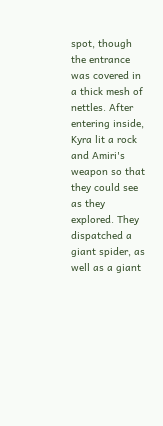spot, though the entrance was covered in a thick mesh of nettles. After entering inside, Kyra lit a rock and Amiri's weapon so that they could see as they explored. They dispatched a giant spider, as well as a giant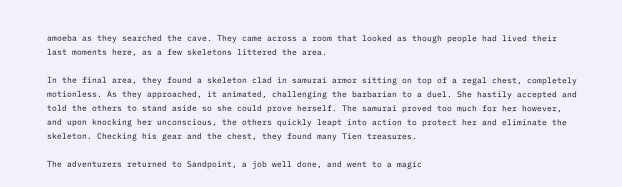amoeba as they searched the cave. They came across a room that looked as though people had lived their last moments here, as a few skeletons littered the area.

In the final area, they found a skeleton clad in samurai armor sitting on top of a regal chest, completely motionless. As they approached, it animated, challenging the barbarian to a duel. She hastily accepted and told the others to stand aside so she could prove herself. The samurai proved too much for her however, and upon knocking her unconscious, the others quickly leapt into action to protect her and eliminate the skeleton. Checking his gear and the chest, they found many Tien treasures.

The adventurers returned to Sandpoint, a job well done, and went to a magic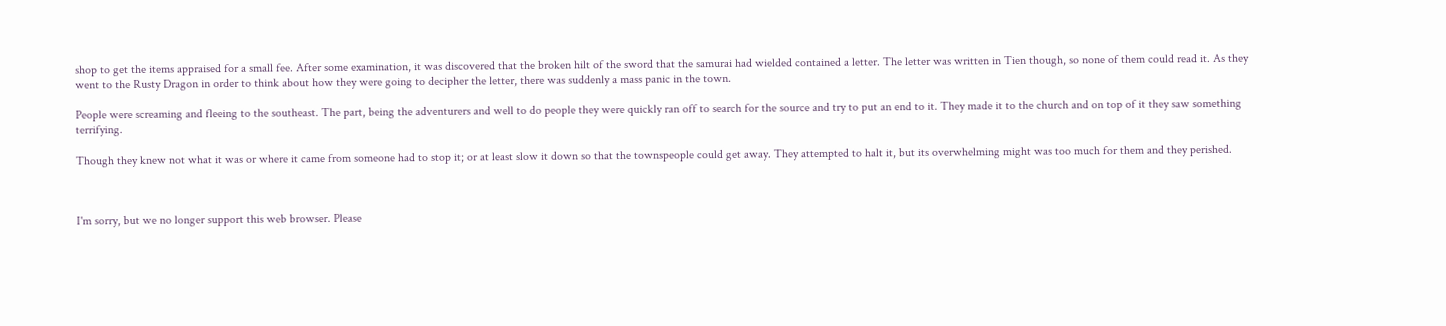shop to get the items appraised for a small fee. After some examination, it was discovered that the broken hilt of the sword that the samurai had wielded contained a letter. The letter was written in Tien though, so none of them could read it. As they went to the Rusty Dragon in order to think about how they were going to decipher the letter, there was suddenly a mass panic in the town.

People were screaming and fleeing to the southeast. The part, being the adventurers and well to do people they were quickly ran off to search for the source and try to put an end to it. They made it to the church and on top of it they saw something terrifying.

Though they knew not what it was or where it came from someone had to stop it; or at least slow it down so that the townspeople could get away. They attempted to halt it, but its overwhelming might was too much for them and they perished.



I'm sorry, but we no longer support this web browser. Please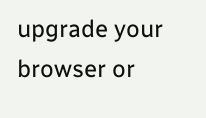upgrade your browser or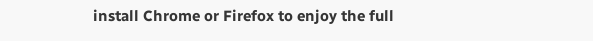install Chrome or Firefox to enjoy the full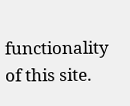functionality of this site.